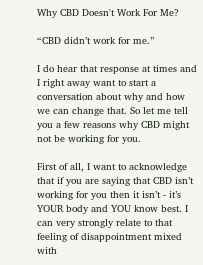Why CBD Doesn't Work For Me?

“CBD didn’t work for me.”

I do hear that response at times and I right away want to start a conversation about why and how we can change that. So let me tell you a few reasons why CBD might not be working for you.

First of all, I want to acknowledge that if you are saying that CBD isn’t working for you then it isn’t - it’s YOUR body and YOU know best. I can very strongly relate to that feeling of disappointment mixed with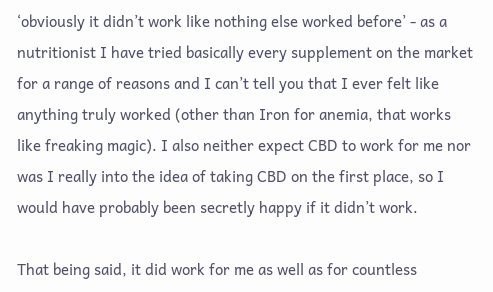‘obviously it didn’t work like nothing else worked before’ - as a nutritionist I have tried basically every supplement on the market for a range of reasons and I can’t tell you that I ever felt like anything truly worked (other than Iron for anemia, that works like freaking magic). I also neither expect CBD to work for me nor was I really into the idea of taking CBD on the first place, so I would have probably been secretly happy if it didn’t work.

That being said, it did work for me as well as for countless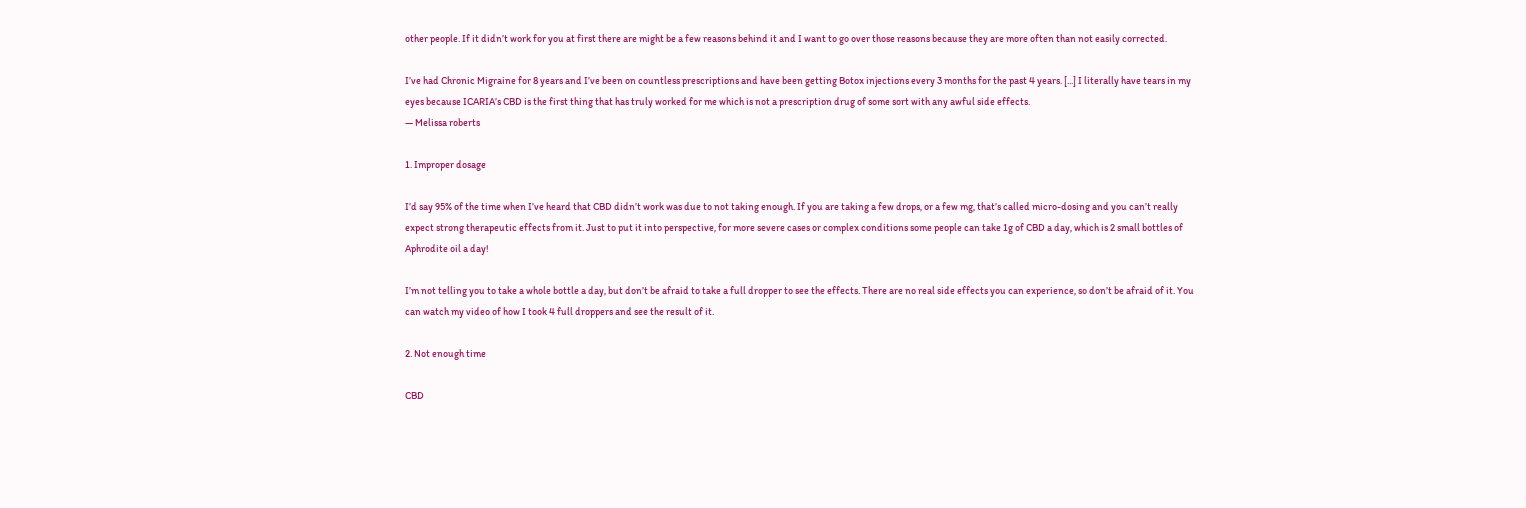other people. If it didn’t work for you at first there are might be a few reasons behind it and I want to go over those reasons because they are more often than not easily corrected.

I’ve had Chronic Migraine for 8 years and I’ve been on countless prescriptions and have been getting Botox injections every 3 months for the past 4 years. [...] I literally have tears in my eyes because ICARIA’s CBD is the first thing that has truly worked for me which is not a prescription drug of some sort with any awful side effects.
— Melissa roberts

1. Improper dosage

I’d say 95% of the time when I’ve heard that CBD didn’t work was due to not taking enough. If you are taking a few drops, or a few mg, that’s called micro-dosing and you can’t really expect strong therapeutic effects from it. Just to put it into perspective, for more severe cases or complex conditions some people can take 1g of CBD a day, which is 2 small bottles of Aphrodite oil a day!

I’m not telling you to take a whole bottle a day, but don’t be afraid to take a full dropper to see the effects. There are no real side effects you can experience, so don’t be afraid of it. You can watch my video of how I took 4 full droppers and see the result of it.

2. Not enough time

CBD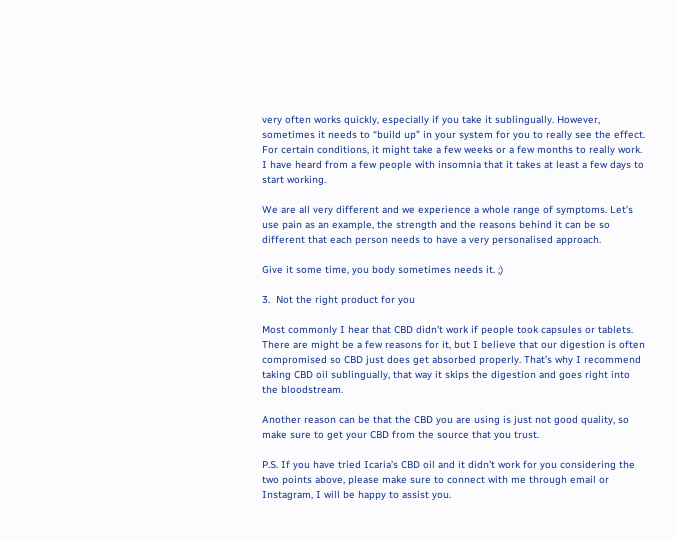very often works quickly, especially if you take it sublingually. However, sometimes it needs to “build up” in your system for you to really see the effect. For certain conditions, it might take a few weeks or a few months to really work. I have heard from a few people with insomnia that it takes at least a few days to start working.

We are all very different and we experience a whole range of symptoms. Let’s use pain as an example, the strength and the reasons behind it can be so different that each person needs to have a very personalised approach.

Give it some time, you body sometimes needs it. ;)

3.  Not the right product for you

Most commonly I hear that CBD didn’t work if people took capsules or tablets. There are might be a few reasons for it, but I believe that our digestion is often compromised so CBD just does get absorbed properly. That’s why I recommend taking CBD oil sublingually, that way it skips the digestion and goes right into the bloodstream.

Another reason can be that the CBD you are using is just not good quality, so make sure to get your CBD from the source that you trust.

P.S. If you have tried Icaria’s CBD oil and it didn’t work for you considering the two points above, please make sure to connect with me through email or Instagram, I will be happy to assist you.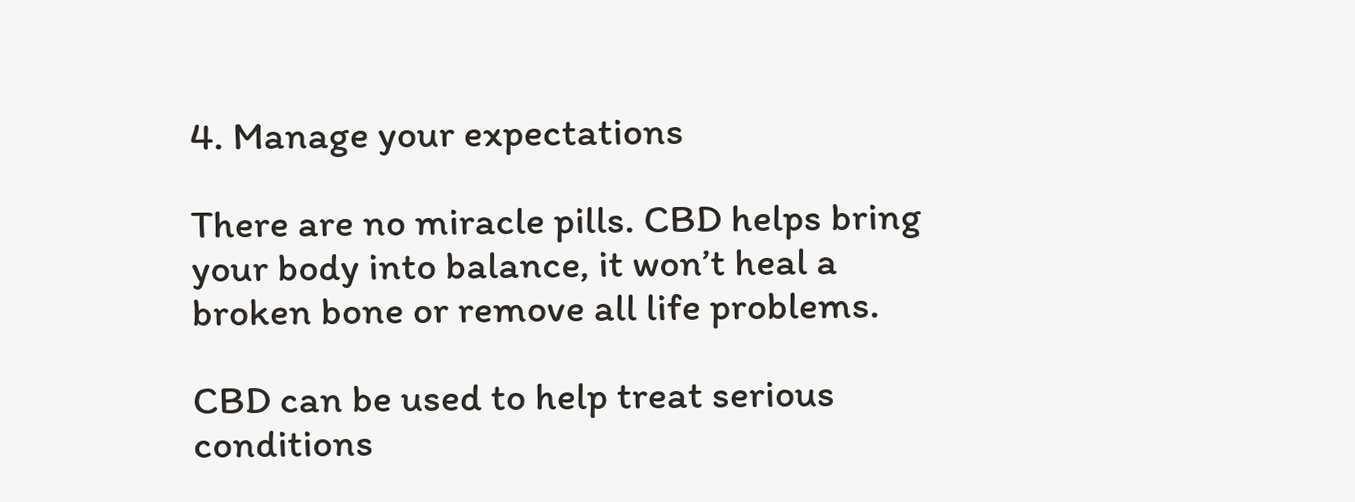4. Manage your expectations

There are no miracle pills. CBD helps bring your body into balance, it won’t heal a broken bone or remove all life problems.

CBD can be used to help treat serious conditions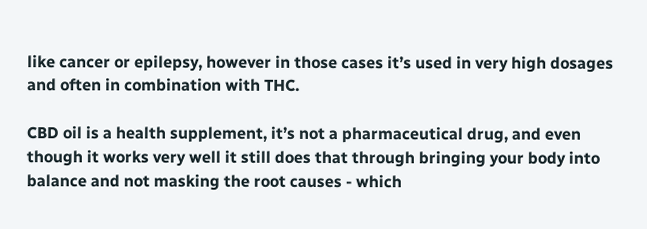like cancer or epilepsy, however in those cases it’s used in very high dosages and often in combination with THC.

CBD oil is a health supplement, it’s not a pharmaceutical drug, and even though it works very well it still does that through bringing your body into balance and not masking the root causes - which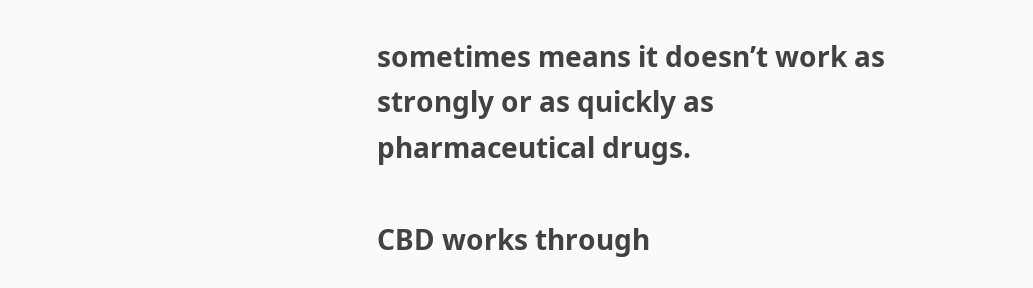sometimes means it doesn’t work as strongly or as quickly as pharmaceutical drugs.

CBD works through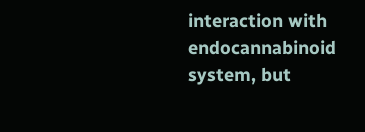interaction with endocannabinoid system, but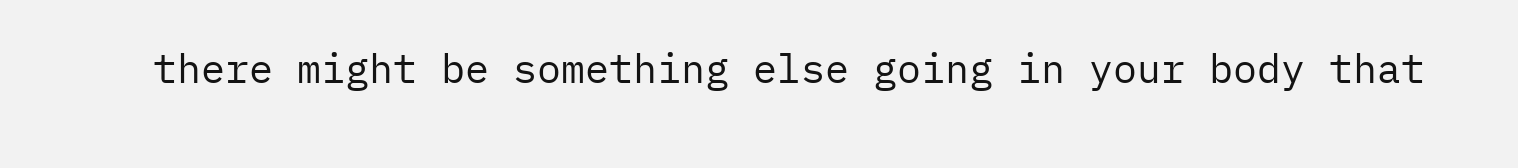there might be something else going in your body that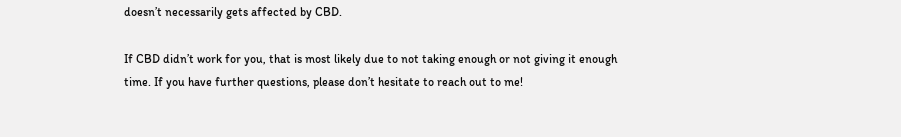doesn’t necessarily gets affected by CBD.

If CBD didn’t work for you, that is most likely due to not taking enough or not giving it enough time. If you have further questions, please don’t hesitate to reach out to me!